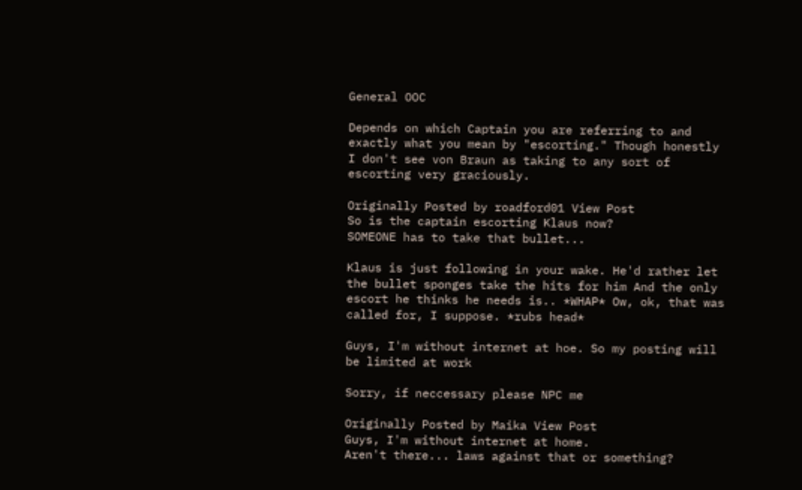General OOC

Depends on which Captain you are referring to and exactly what you mean by "escorting." Though honestly I don't see von Braun as taking to any sort of escorting very graciously.

Originally Posted by roadford01 View Post
So is the captain escorting Klaus now?
SOMEONE has to take that bullet...

Klaus is just following in your wake. He'd rather let the bullet sponges take the hits for him And the only escort he thinks he needs is.. *WHAP* Ow, ok, that was called for, I suppose. *rubs head*

Guys, I'm without internet at hoe. So my posting will be limited at work

Sorry, if neccessary please NPC me

Originally Posted by Maika View Post
Guys, I'm without internet at home.
Aren't there... laws against that or something?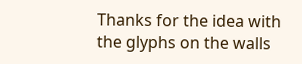Thanks for the idea with the glyphs on the walls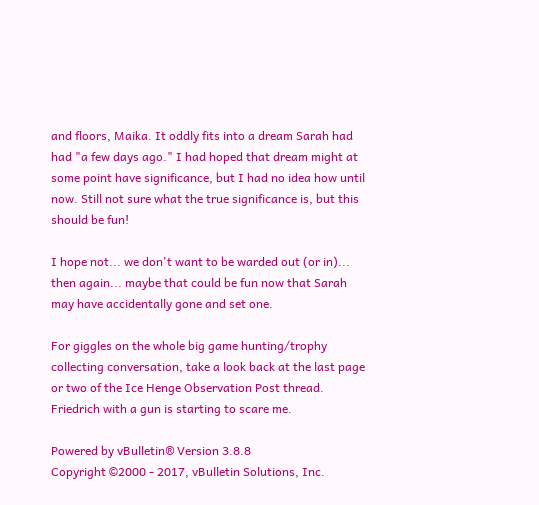and floors, Maika. It oddly fits into a dream Sarah had had "a few days ago." I had hoped that dream might at some point have significance, but I had no idea how until now. Still not sure what the true significance is, but this should be fun!

I hope not... we don't want to be warded out (or in)... then again... maybe that could be fun now that Sarah may have accidentally gone and set one.

For giggles on the whole big game hunting/trophy collecting conversation, take a look back at the last page or two of the Ice Henge Observation Post thread. Friedrich with a gun is starting to scare me.

Powered by vBulletin® Version 3.8.8
Copyright ©2000 - 2017, vBulletin Solutions, Inc.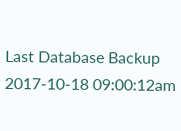Last Database Backup 2017-10-18 09:00:12am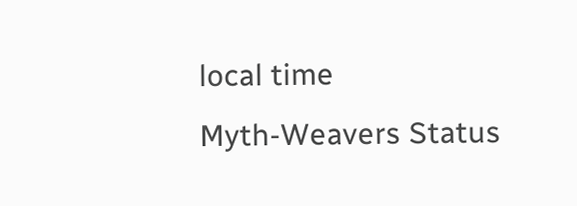local time
Myth-Weavers Status